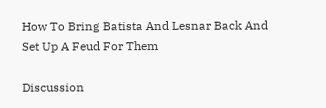How To Bring Batista And Lesnar Back And Set Up A Feud For Them

Discussion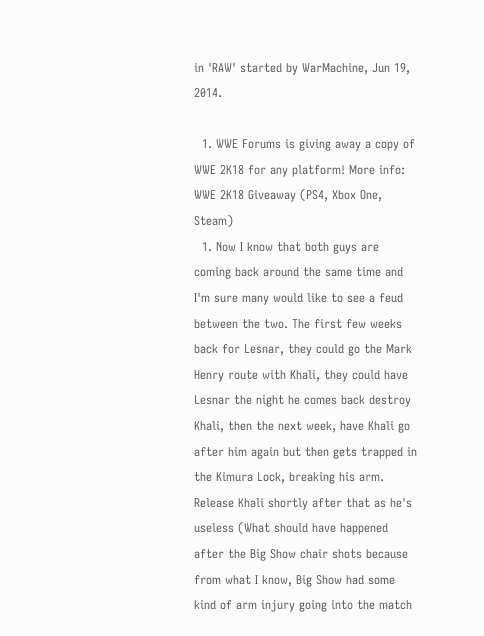in 'RAW' started by WarMachine, Jun 19, 2014.

  1. WWE Forums is giving away a copy of WWE 2K18 for any platform! More info: WWE 2K18 Giveaway (PS4, Xbox One, Steam)
  1. Now I know that both guys are coming back around the same time and I'm sure many would like to see a feud between the two. The first few weeks back for Lesnar, they could go the Mark Henry route with Khali, they could have Lesnar the night he comes back destroy Khali, then the next week, have Khali go after him again but then gets trapped in the Kimura Lock, breaking his arm. Release Khali shortly after that as he's useless (What should have happened after the Big Show chair shots because from what I know, Big Show had some kind of arm injury going into the match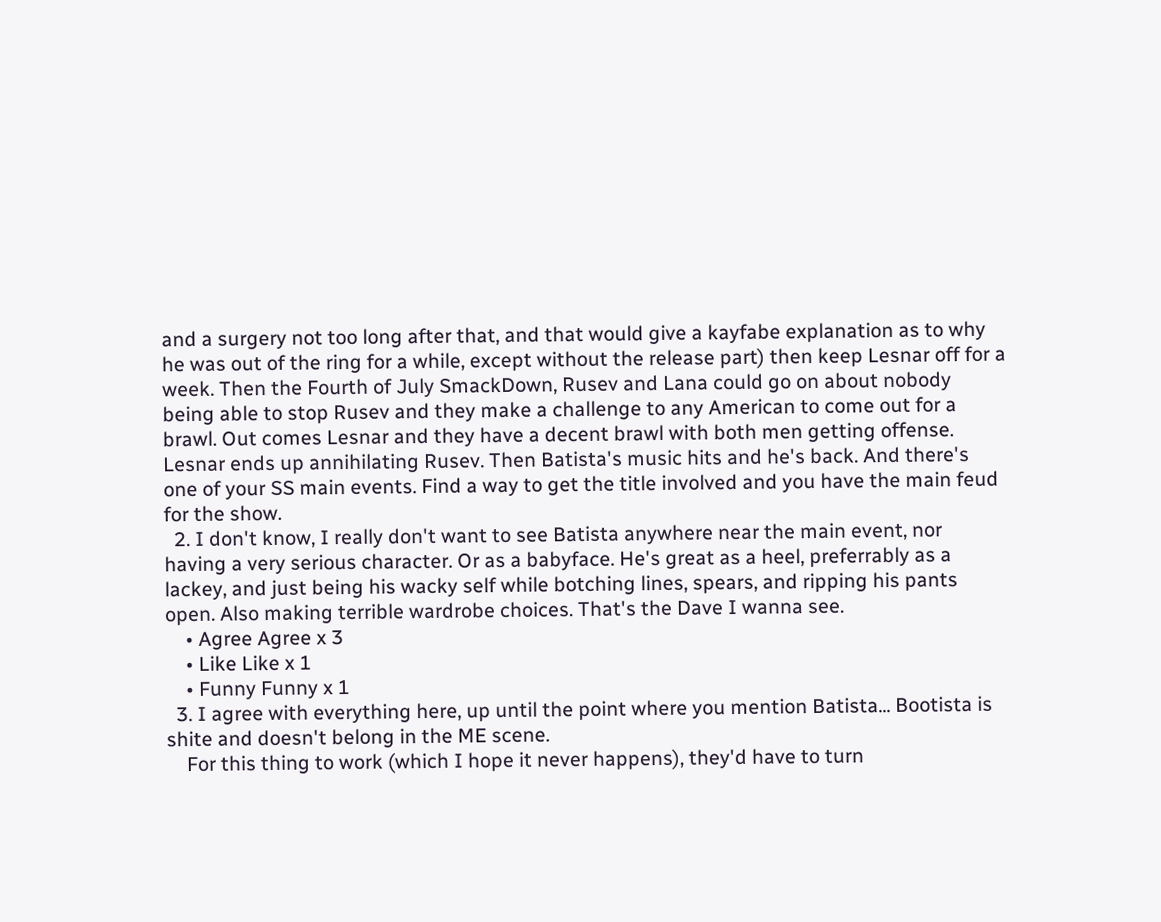and a surgery not too long after that, and that would give a kayfabe explanation as to why he was out of the ring for a while, except without the release part) then keep Lesnar off for a week. Then the Fourth of July SmackDown, Rusev and Lana could go on about nobody being able to stop Rusev and they make a challenge to any American to come out for a brawl. Out comes Lesnar and they have a decent brawl with both men getting offense. Lesnar ends up annihilating Rusev. Then Batista's music hits and he's back. And there's one of your SS main events. Find a way to get the title involved and you have the main feud for the show.
  2. I don't know, I really don't want to see Batista anywhere near the main event, nor having a very serious character. Or as a babyface. He's great as a heel, preferrably as a lackey, and just being his wacky self while botching lines, spears, and ripping his pants open. Also making terrible wardrobe choices. That's the Dave I wanna see.
    • Agree Agree x 3
    • Like Like x 1
    • Funny Funny x 1
  3. I agree with everything here, up until the point where you mention Batista... Bootista is shite and doesn't belong in the ME scene.
    For this thing to work (which I hope it never happens), they'd have to turn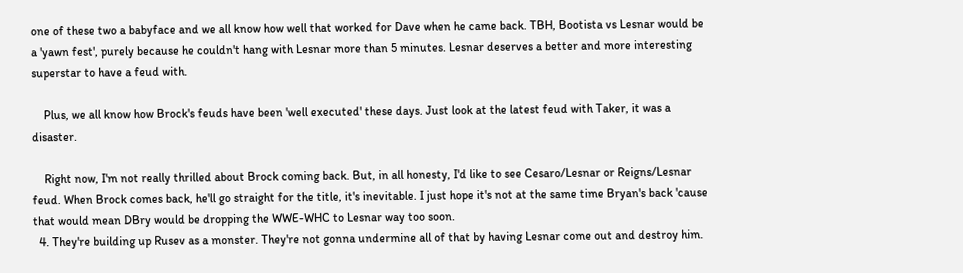one of these two a babyface and we all know how well that worked for Dave when he came back. TBH, Bootista vs Lesnar would be a 'yawn fest', purely because he couldn't hang with Lesnar more than 5 minutes. Lesnar deserves a better and more interesting superstar to have a feud with.

    Plus, we all know how Brock's feuds have been 'well executed' these days. Just look at the latest feud with Taker, it was a disaster.

    Right now, I'm not really thrilled about Brock coming back. But, in all honesty, I'd like to see Cesaro/Lesnar or Reigns/Lesnar feud. When Brock comes back, he'll go straight for the title, it's inevitable. I just hope it's not at the same time Bryan's back 'cause that would mean DBry would be dropping the WWE-WHC to Lesnar way too soon.
  4. They're building up Rusev as a monster. They're not gonna undermine all of that by having Lesnar come out and destroy him.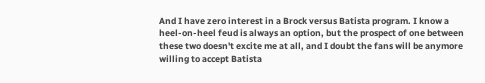And I have zero interest in a Brock versus Batista program. I know a heel-on-heel feud is always an option, but the prospect of one between these two doesn't excite me at all, and I doubt the fans will be anymore willing to accept Batista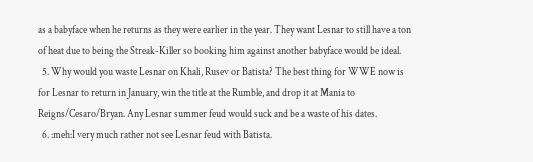as a babyface when he returns as they were earlier in the year. They want Lesnar to still have a ton of heat due to being the Streak-Killer so booking him against another babyface would be ideal.
  5. Why would you waste Lesnar on Khali, Rusev or Batista? The best thing for WWE now is for Lesnar to return in January, win the title at the Rumble, and drop it at Mania to Reigns/Cesaro/Bryan. Any Lesnar summer feud would suck and be a waste of his dates.
  6. :meh:I very much rather not see Lesnar feud with Batista.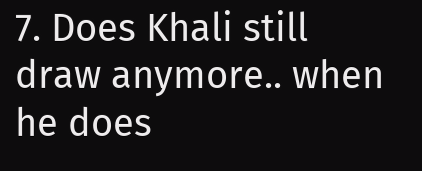7. Does Khali still draw anymore.. when he does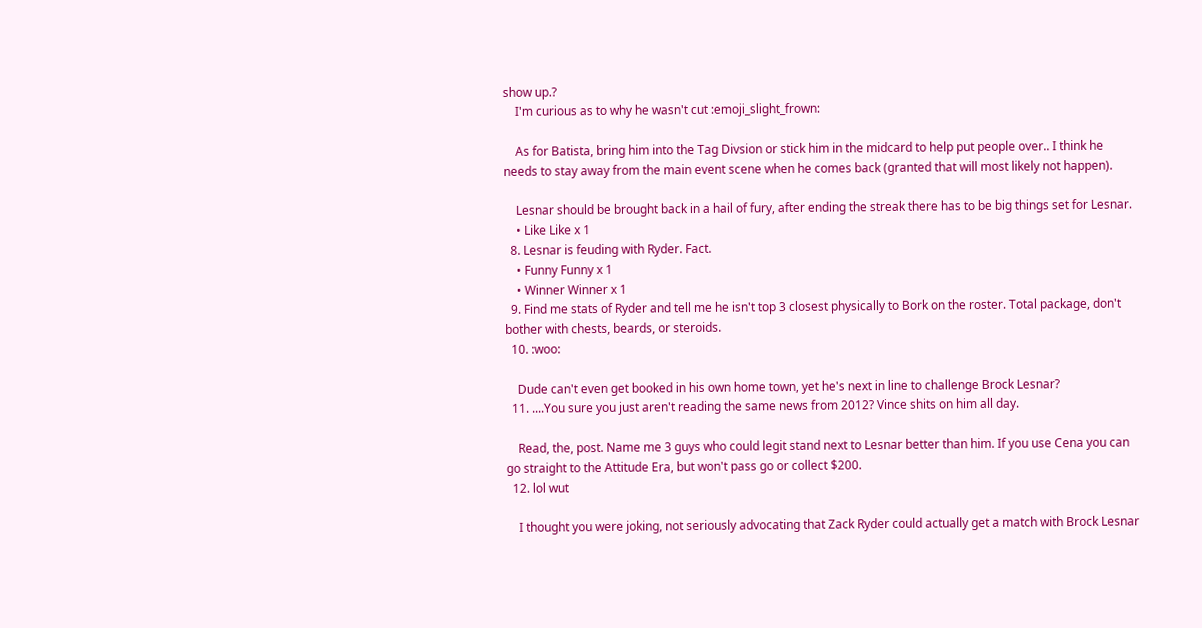show up.?
    I'm curious as to why he wasn't cut :emoji_slight_frown:

    As for Batista, bring him into the Tag Divsion or stick him in the midcard to help put people over.. I think he needs to stay away from the main event scene when he comes back (granted that will most likely not happen).

    Lesnar should be brought back in a hail of fury, after ending the streak there has to be big things set for Lesnar.
    • Like Like x 1
  8. Lesnar is feuding with Ryder. Fact.
    • Funny Funny x 1
    • Winner Winner x 1
  9. Find me stats of Ryder and tell me he isn't top 3 closest physically to Bork on the roster. Total package, don't bother with chests, beards, or steroids.
  10. :woo:

    Dude can't even get booked in his own home town, yet he's next in line to challenge Brock Lesnar?
  11. ....You sure you just aren't reading the same news from 2012? Vince shits on him all day.

    Read, the, post. Name me 3 guys who could legit stand next to Lesnar better than him. If you use Cena you can go straight to the Attitude Era, but won't pass go or collect $200.
  12. lol wut

    I thought you were joking, not seriously advocating that Zack Ryder could actually get a match with Brock Lesnar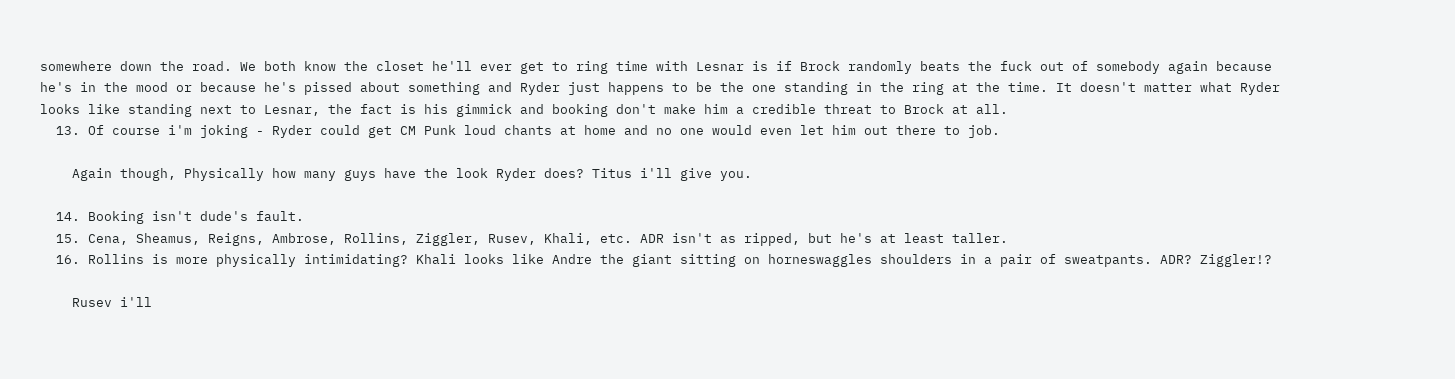somewhere down the road. We both know the closet he'll ever get to ring time with Lesnar is if Brock randomly beats the fuck out of somebody again because he's in the mood or because he's pissed about something and Ryder just happens to be the one standing in the ring at the time. It doesn't matter what Ryder looks like standing next to Lesnar, the fact is his gimmick and booking don't make him a credible threat to Brock at all.
  13. Of course i'm joking - Ryder could get CM Punk loud chants at home and no one would even let him out there to job.

    Again though, Physically how many guys have the look Ryder does? Titus i'll give you.

  14. Booking isn't dude's fault.
  15. Cena, Sheamus, Reigns, Ambrose, Rollins, Ziggler, Rusev, Khali, etc. ADR isn't as ripped, but he's at least taller.
  16. Rollins is more physically intimidating? Khali looks like Andre the giant sitting on horneswaggles shoulders in a pair of sweatpants. ADR? Ziggler!?

    Rusev i'll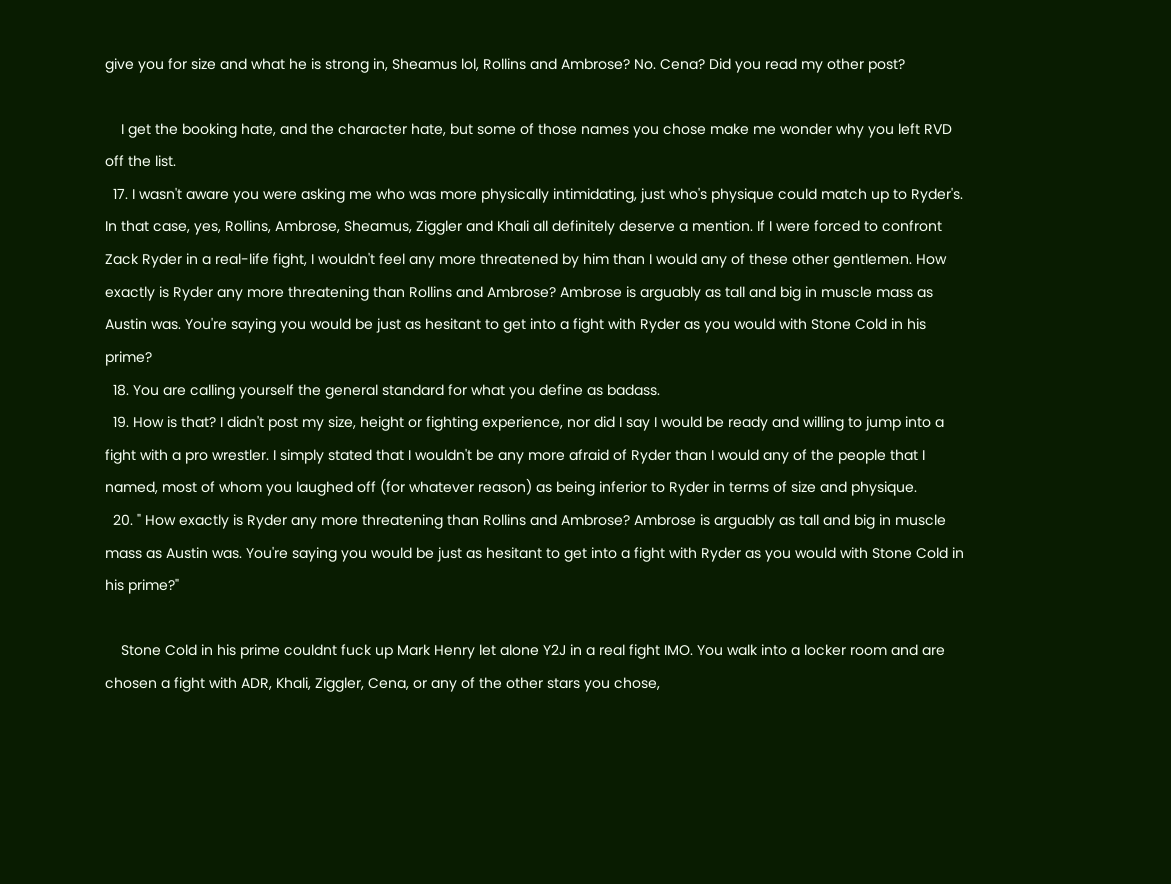give you for size and what he is strong in, Sheamus lol, Rollins and Ambrose? No. Cena? Did you read my other post?

    I get the booking hate, and the character hate, but some of those names you chose make me wonder why you left RVD off the list.
  17. I wasn't aware you were asking me who was more physically intimidating, just who's physique could match up to Ryder's. In that case, yes, Rollins, Ambrose, Sheamus, Ziggler and Khali all definitely deserve a mention. If I were forced to confront Zack Ryder in a real-life fight, I wouldn't feel any more threatened by him than I would any of these other gentlemen. How exactly is Ryder any more threatening than Rollins and Ambrose? Ambrose is arguably as tall and big in muscle mass as Austin was. You're saying you would be just as hesitant to get into a fight with Ryder as you would with Stone Cold in his prime?
  18. You are calling yourself the general standard for what you define as badass.
  19. How is that? I didn't post my size, height or fighting experience, nor did I say I would be ready and willing to jump into a fight with a pro wrestler. I simply stated that I wouldn't be any more afraid of Ryder than I would any of the people that I named, most of whom you laughed off (for whatever reason) as being inferior to Ryder in terms of size and physique.
  20. " How exactly is Ryder any more threatening than Rollins and Ambrose? Ambrose is arguably as tall and big in muscle mass as Austin was. You're saying you would be just as hesitant to get into a fight with Ryder as you would with Stone Cold in his prime?"

    Stone Cold in his prime couldnt fuck up Mark Henry let alone Y2J in a real fight IMO. You walk into a locker room and are chosen a fight with ADR, Khali, Ziggler, Cena, or any of the other stars you chose,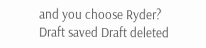and you choose Ryder?
Draft saved Draft deleted